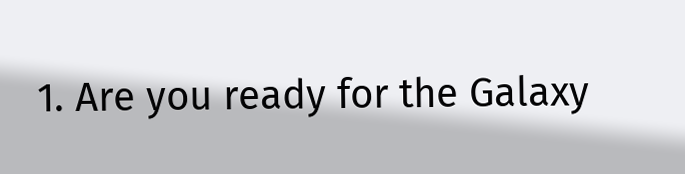1. Are you ready for the Galaxy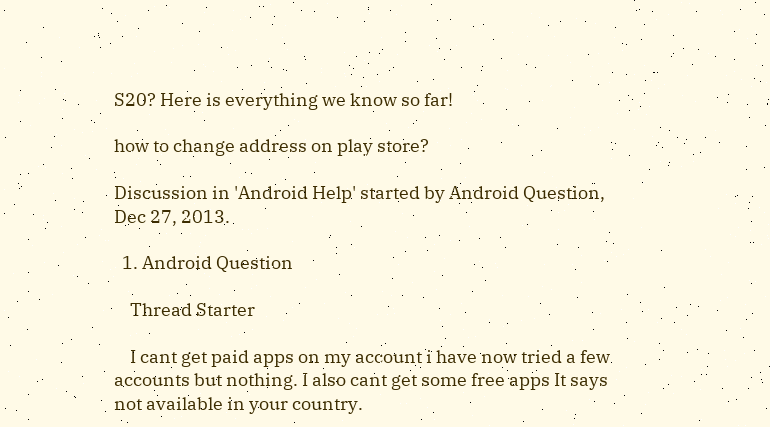S20? Here is everything we know so far!

how to change address on play store?

Discussion in 'Android Help' started by Android Question, Dec 27, 2013.

  1. Android Question

    Thread Starter

    I cant get paid apps on my account i have now tried a few accounts but nothing. I also cant get some free apps It says not available in your country.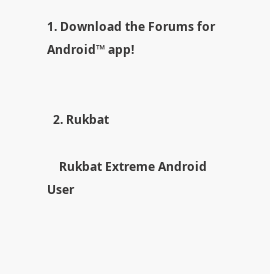1. Download the Forums for Android™ app!


  2. Rukbat

    Rukbat Extreme Android User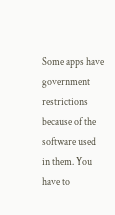Some apps have government restrictions because of the software used in them. You have to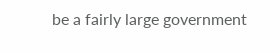be a fairly large government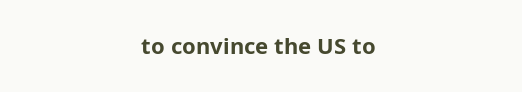to convince the US to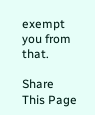exempt you from that.

Share This Page